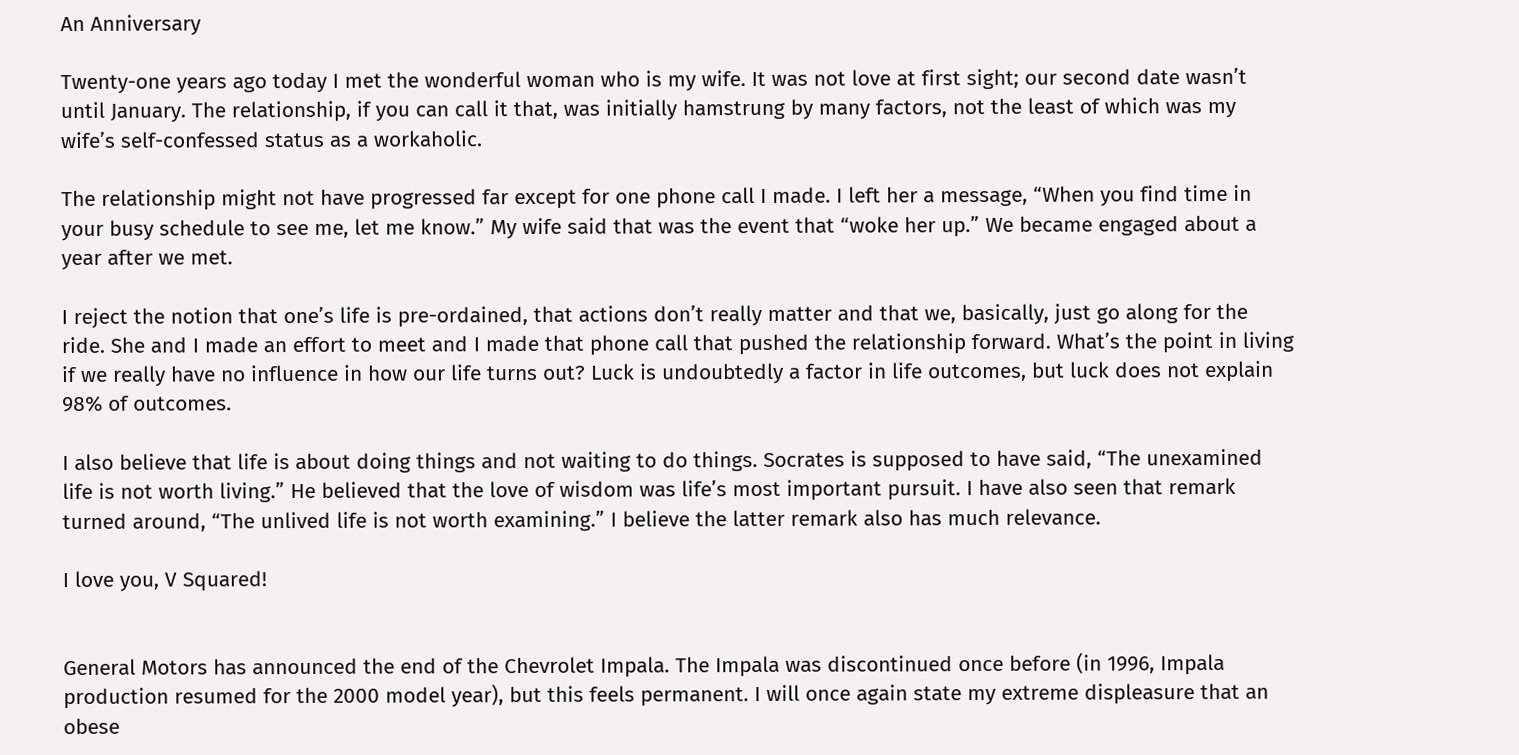An Anniversary

Twenty-one years ago today I met the wonderful woman who is my wife. It was not love at first sight; our second date wasn’t until January. The relationship, if you can call it that, was initially hamstrung by many factors, not the least of which was my wife’s self-confessed status as a workaholic.

The relationship might not have progressed far except for one phone call I made. I left her a message, “When you find time in your busy schedule to see me, let me know.” My wife said that was the event that “woke her up.” We became engaged about a year after we met.

I reject the notion that one’s life is pre-ordained, that actions don’t really matter and that we, basically, just go along for the ride. She and I made an effort to meet and I made that phone call that pushed the relationship forward. What’s the point in living if we really have no influence in how our life turns out? Luck is undoubtedly a factor in life outcomes, but luck does not explain 98% of outcomes.

I also believe that life is about doing things and not waiting to do things. Socrates is supposed to have said, “The unexamined life is not worth living.” He believed that the love of wisdom was life’s most important pursuit. I have also seen that remark turned around, “The unlived life is not worth examining.” I believe the latter remark also has much relevance.

I love you, V Squared!


General Motors has announced the end of the Chevrolet Impala. The Impala was discontinued once before (in 1996, Impala production resumed for the 2000 model year), but this feels permanent. I will once again state my extreme displeasure that an obese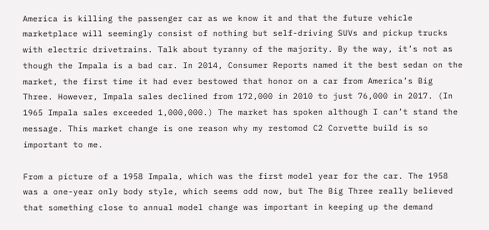America is killing the passenger car as we know it and that the future vehicle marketplace will seemingly consist of nothing but self-driving SUVs and pickup trucks with electric drivetrains. Talk about tyranny of the majority. By the way, it’s not as though the Impala is a bad car. In 2014, Consumer Reports named it the best sedan on the market, the first time it had ever bestowed that honor on a car from America’s Big Three. However, Impala sales declined from 172,000 in 2010 to just 76,000 in 2017. (In 1965 Impala sales exceeded 1,000,000.) The market has spoken although I can’t stand the message. This market change is one reason why my restomod C2 Corvette build is so important to me.

From a picture of a 1958 Impala, which was the first model year for the car. The 1958 was a one-year only body style, which seems odd now, but The Big Three really believed that something close to annual model change was important in keeping up the demand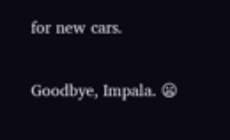for new cars.

Goodbye, Impala. 😦